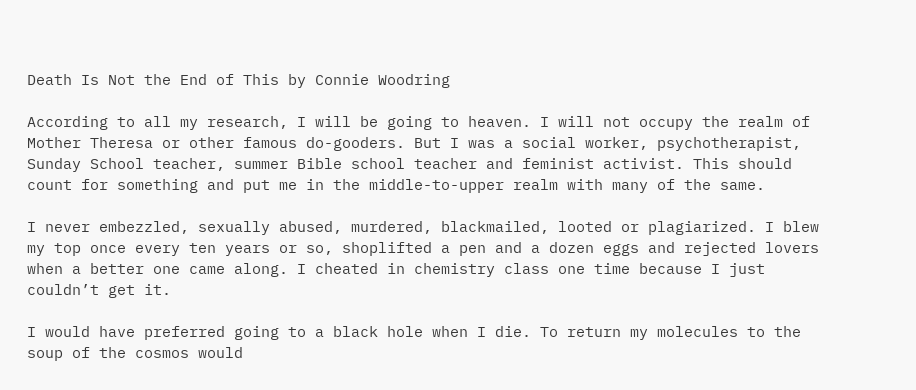Death Is Not the End of This by Connie Woodring

According to all my research, I will be going to heaven. I will not occupy the realm of Mother Theresa or other famous do-gooders. But I was a social worker, psychotherapist, Sunday School teacher, summer Bible school teacher and feminist activist. This should count for something and put me in the middle-to-upper realm with many of the same.

I never embezzled, sexually abused, murdered, blackmailed, looted or plagiarized. I blew my top once every ten years or so, shoplifted a pen and a dozen eggs and rejected lovers when a better one came along. I cheated in chemistry class one time because I just couldn’t get it.

I would have preferred going to a black hole when I die. To return my molecules to the soup of the cosmos would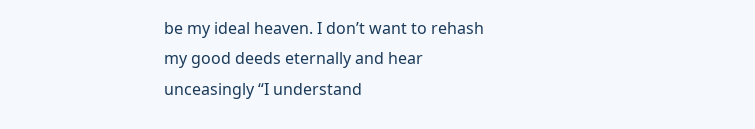be my ideal heaven. I don’t want to rehash my good deeds eternally and hear unceasingly “I understand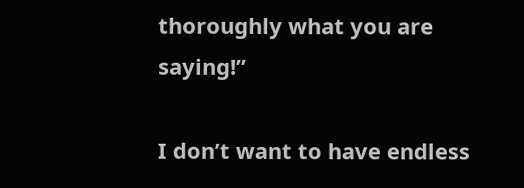thoroughly what you are saying!”

I don’t want to have endless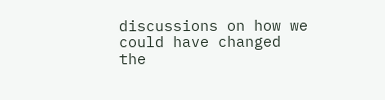discussions on how we could have changed the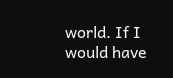world. If I would have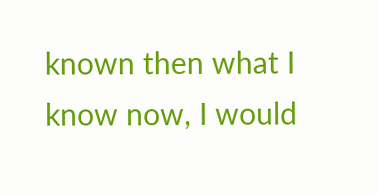known then what I know now, I would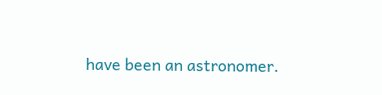have been an astronomer.